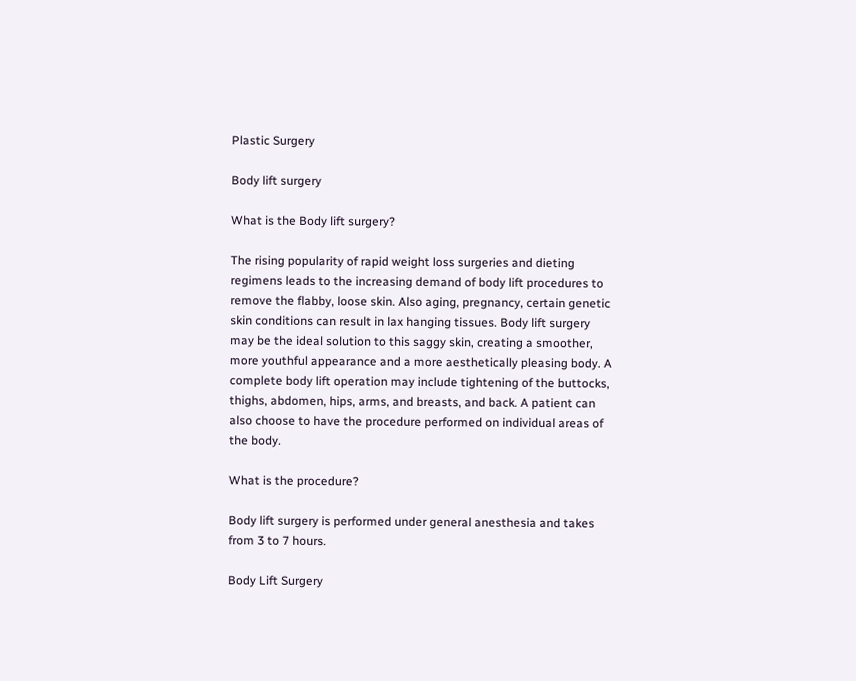Plastic Surgery

Body lift surgery

What is the Body lift surgery?

The rising popularity of rapid weight loss surgeries and dieting regimens leads to the increasing demand of body lift procedures to remove the flabby, loose skin. Also aging, pregnancy, certain genetic skin conditions can result in lax hanging tissues. Body lift surgery may be the ideal solution to this saggy skin, creating a smoother, more youthful appearance and a more aesthetically pleasing body. A complete body lift operation may include tightening of the buttocks, thighs, abdomen, hips, arms, and breasts, and back. A patient can also choose to have the procedure performed on individual areas of the body.

What is the procedure?

Body lift surgery is performed under general anesthesia and takes from 3 to 7 hours.

Body Lift Surgery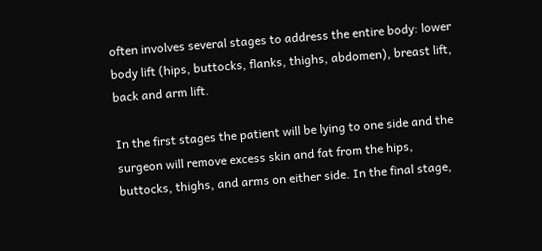often involves several stages to address the entire body: lower body lift (hips, buttocks, flanks, thighs, abdomen), breast lift, back and arm lift.

In the first stages the patient will be lying to one side and the surgeon will remove excess skin and fat from the hips, buttocks, thighs, and arms on either side. In the final stage,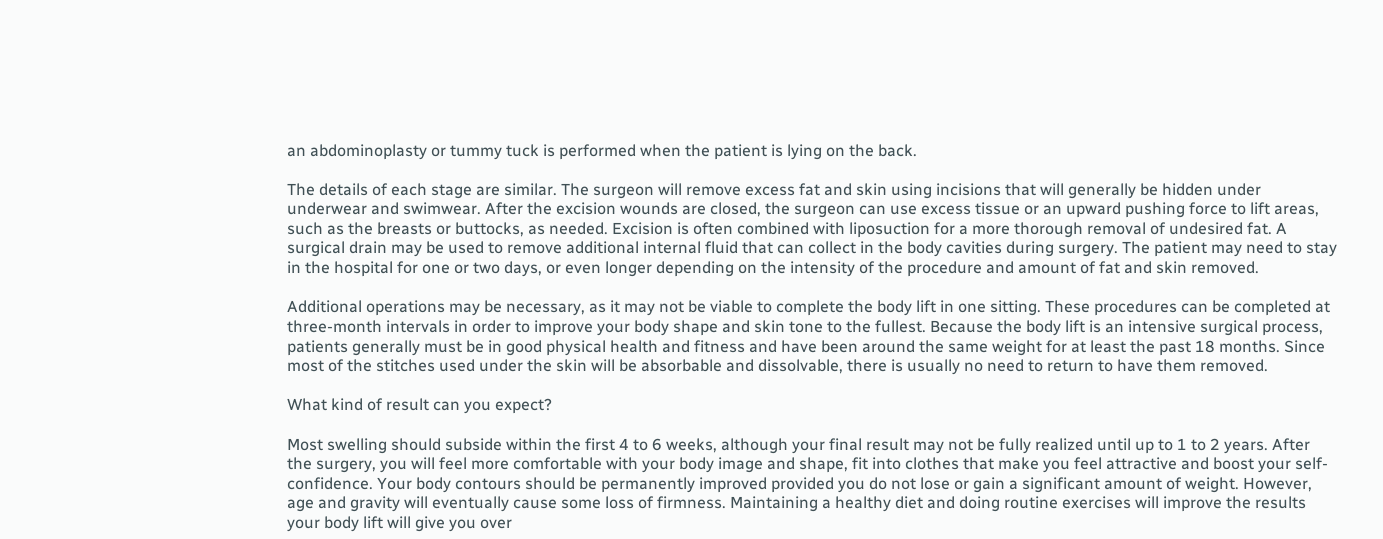an abdominoplasty or tummy tuck is performed when the patient is lying on the back.

The details of each stage are similar. The surgeon will remove excess fat and skin using incisions that will generally be hidden under underwear and swimwear. After the excision wounds are closed, the surgeon can use excess tissue or an upward pushing force to lift areas, such as the breasts or buttocks, as needed. Excision is often combined with liposuction for a more thorough removal of undesired fat. A surgical drain may be used to remove additional internal fluid that can collect in the body cavities during surgery. The patient may need to stay in the hospital for one or two days, or even longer depending on the intensity of the procedure and amount of fat and skin removed.

Additional operations may be necessary, as it may not be viable to complete the body lift in one sitting. These procedures can be completed at three-month intervals in order to improve your body shape and skin tone to the fullest. Because the body lift is an intensive surgical process, patients generally must be in good physical health and fitness and have been around the same weight for at least the past 18 months. Since most of the stitches used under the skin will be absorbable and dissolvable, there is usually no need to return to have them removed.

What kind of result can you expect?

Most swelling should subside within the first 4 to 6 weeks, although your final result may not be fully realized until up to 1 to 2 years. After the surgery, you will feel more comfortable with your body image and shape, fit into clothes that make you feel attractive and boost your self-confidence. Your body contours should be permanently improved provided you do not lose or gain a significant amount of weight. However, age and gravity will eventually cause some loss of firmness. Maintaining a healthy diet and doing routine exercises will improve the results your body lift will give you over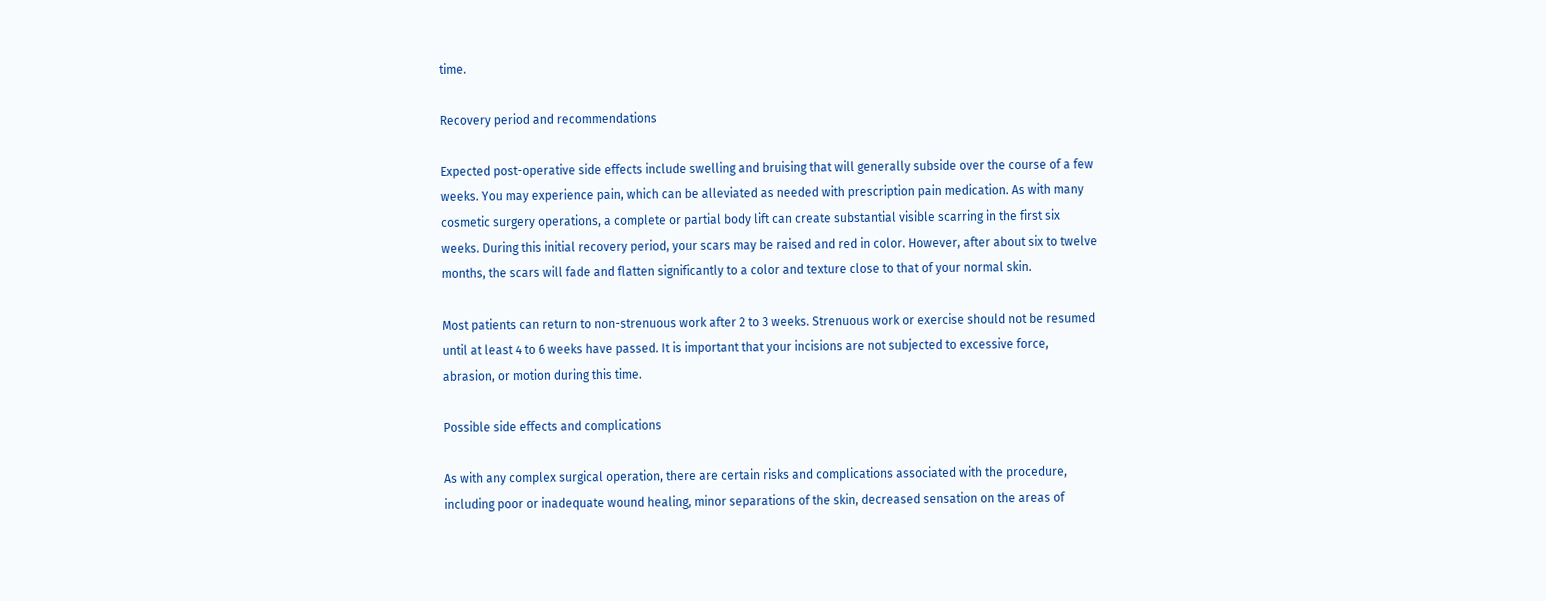time.

Recovery period and recommendations

Expected post-operative side effects include swelling and bruising that will generally subside over the course of a few weeks. You may experience pain, which can be alleviated as needed with prescription pain medication. As with many cosmetic surgery operations, a complete or partial body lift can create substantial visible scarring in the first six weeks. During this initial recovery period, your scars may be raised and red in color. However, after about six to twelve months, the scars will fade and flatten significantly to a color and texture close to that of your normal skin.

Most patients can return to non-strenuous work after 2 to 3 weeks. Strenuous work or exercise should not be resumed until at least 4 to 6 weeks have passed. It is important that your incisions are not subjected to excessive force, abrasion, or motion during this time.

Possible side effects and complications

As with any complex surgical operation, there are certain risks and complications associated with the procedure, including poor or inadequate wound healing, minor separations of the skin, decreased sensation on the areas of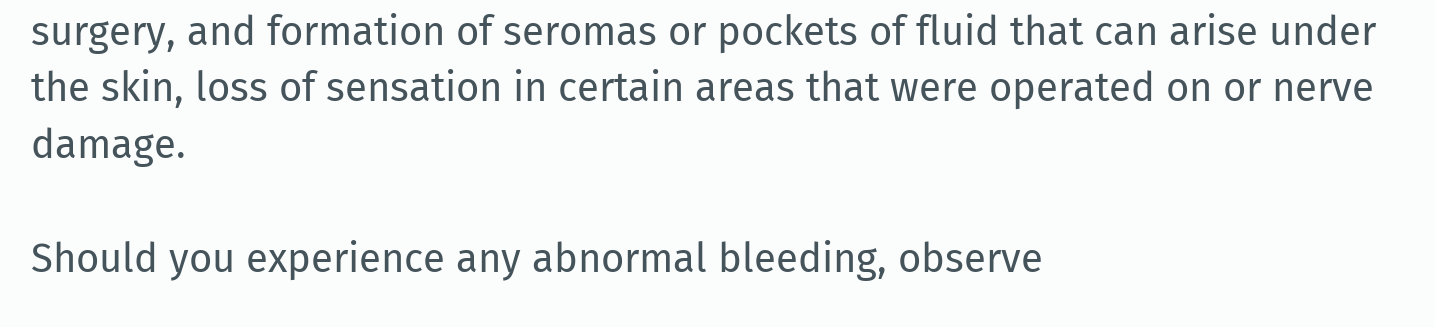surgery, and formation of seromas or pockets of fluid that can arise under the skin, loss of sensation in certain areas that were operated on or nerve damage.

Should you experience any abnormal bleeding, observe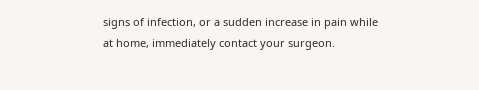signs of infection, or a sudden increase in pain while at home, immediately contact your surgeon.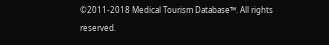©2011-2018 Medical Tourism Database™. All rights reserved.